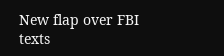New flap over FBI texts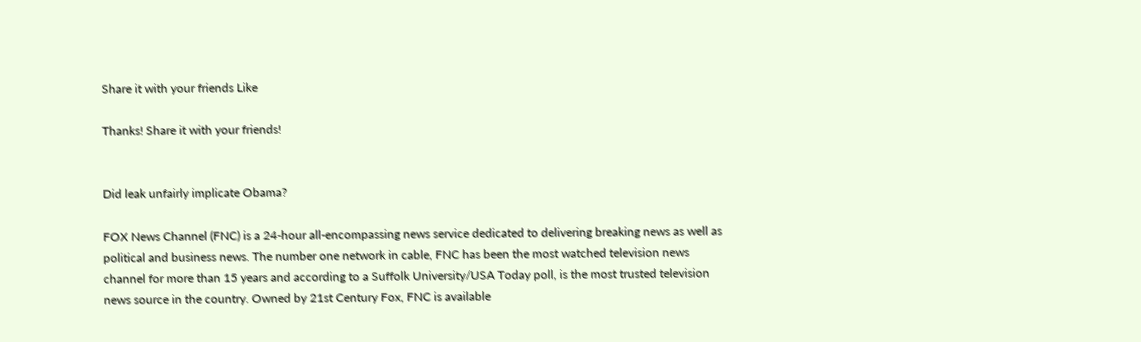Share it with your friends Like

Thanks! Share it with your friends!


Did leak unfairly implicate Obama?

FOX News Channel (FNC) is a 24-hour all-encompassing news service dedicated to delivering breaking news as well as political and business news. The number one network in cable, FNC has been the most watched television news channel for more than 15 years and according to a Suffolk University/USA Today poll, is the most trusted television news source in the country. Owned by 21st Century Fox, FNC is available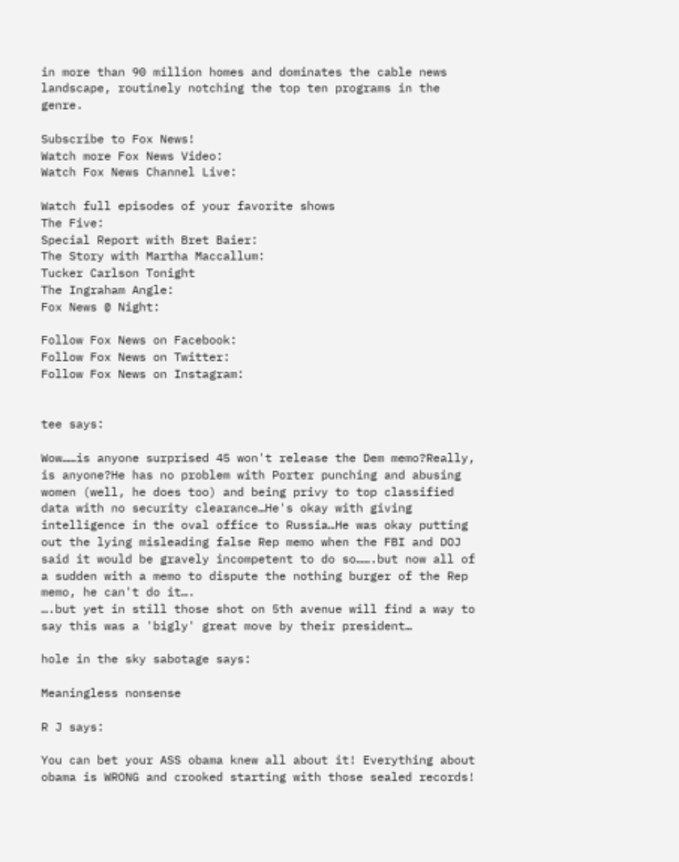in more than 90 million homes and dominates the cable news landscape, routinely notching the top ten programs in the genre.

Subscribe to Fox News!
Watch more Fox News Video:
Watch Fox News Channel Live:

Watch full episodes of your favorite shows
The Five:
Special Report with Bret Baier:
The Story with Martha Maccallum:
Tucker Carlson Tonight
The Ingraham Angle:
Fox News @ Night:

Follow Fox News on Facebook:
Follow Fox News on Twitter:
Follow Fox News on Instagram:


tee says:

Wow……is anyone surprised 45 won't release the Dem memo?Really, is anyone?He has no problem with Porter punching and abusing women (well, he does too) and being privy to top classified data with no security clearance…He's okay with giving intelligence in the oval office to Russia…He was okay putting out the lying misleading false Rep memo when the FBI and DOJ said it would be gravely incompetent to do so…….but now all of a sudden with a memo to dispute the nothing burger of the Rep memo, he can't do it….
….but yet in still those shot on 5th avenue will find a way to say this was a 'bigly' great move by their president…

hole in the sky sabotage says:

Meaningless nonsense

R J says:

You can bet your ASS obama knew all about it! Everything about obama is WRONG and crooked starting with those sealed records!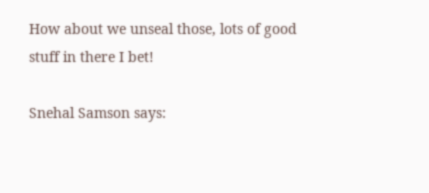How about we unseal those, lots of good stuff in there I bet!

Snehal Samson says: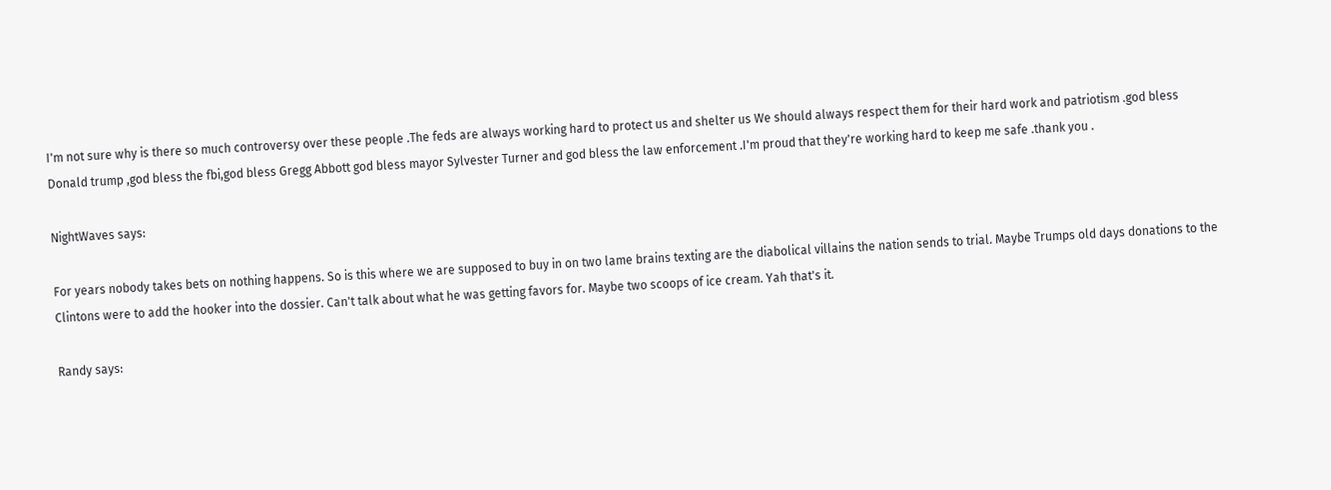I'm not sure why is there so much controversy over these people .The feds are always working hard to protect us and shelter us We should always respect them for their hard work and patriotism .god bless Donald trump ,god bless the fbi,god bless Gregg Abbott god bless mayor Sylvester Turner and god bless the law enforcement .I'm proud that they're working hard to keep me safe .thank you .

NightWaves says:

For years nobody takes bets on nothing happens. So is this where we are supposed to buy in on two lame brains texting are the diabolical villains the nation sends to trial. Maybe Trumps old days donations to the Clintons were to add the hooker into the dossier. Can't talk about what he was getting favors for. Maybe two scoops of ice cream. Yah that's it.

Randy says: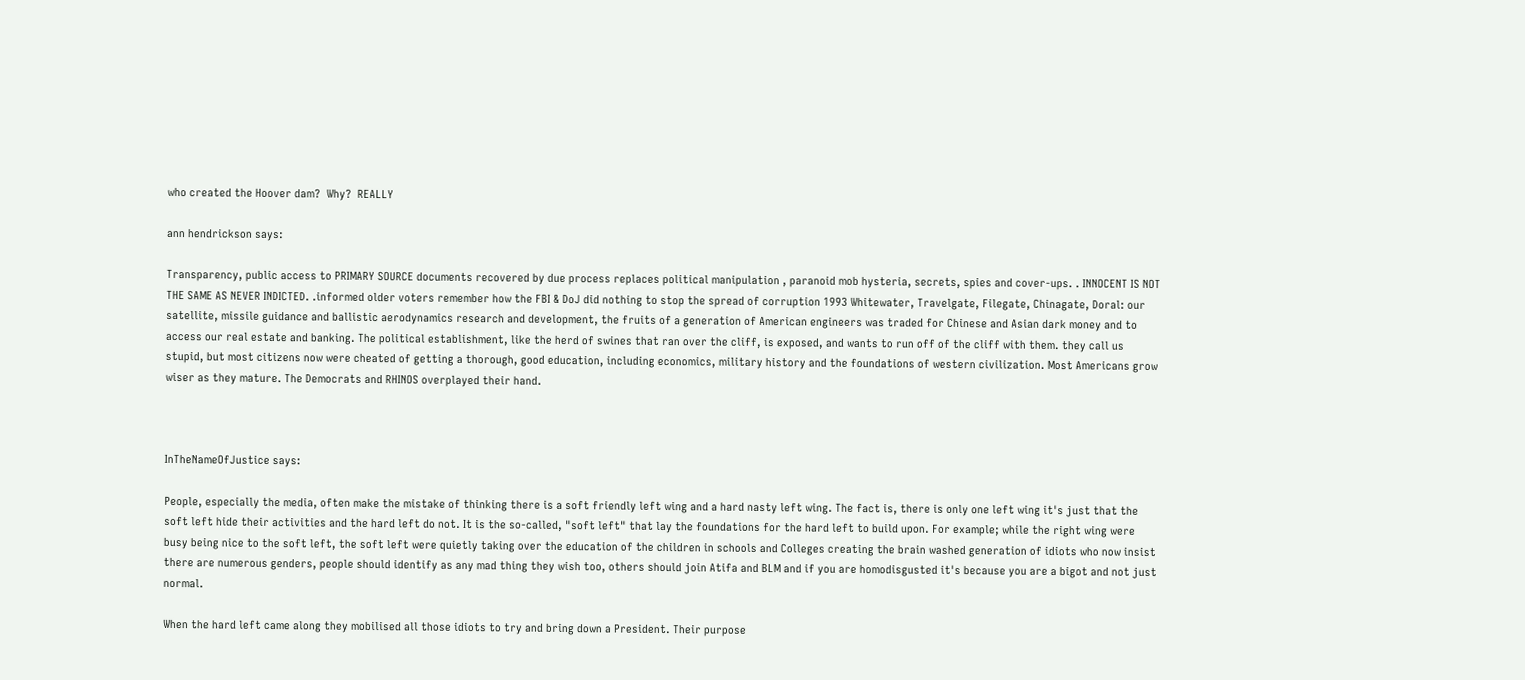who created the Hoover dam?  Why?  REALLY

ann hendrickson says:

Transparency, public access to PRIMARY SOURCE documents recovered by due process replaces political manipulation , paranoid mob hysteria, secrets, spies and cover-ups. . INNOCENT IS NOT THE SAME AS NEVER INDICTED. .informed older voters remember how the FBI & DoJ did nothing to stop the spread of corruption 1993 Whitewater, Travelgate, Filegate, Chinagate, Doral: our satellite, missile guidance and ballistic aerodynamics research and development, the fruits of a generation of American engineers was traded for Chinese and Asian dark money and to access our real estate and banking. The political establishment, like the herd of swines that ran over the cliff, is exposed, and wants to run off of the cliff with them. they call us stupid, but most citizens now were cheated of getting a thorough, good education, including economics, military history and the foundations of western civilization. Most Americans grow wiser as they mature. The Democrats and RHINOS overplayed their hand.



InTheNameOfJustice says:

People, especially the media, often make the mistake of thinking there is a soft friendly left wing and a hard nasty left wing. The fact is, there is only one left wing it's just that the soft left hide their activities and the hard left do not. It is the so-called, "soft left" that lay the foundations for the hard left to build upon. For example; while the right wing were busy being nice to the soft left, the soft left were quietly taking over the education of the children in schools and Colleges creating the brain washed generation of idiots who now insist there are numerous genders, people should identify as any mad thing they wish too, others should join Atifa and BLM and if you are homodisgusted it's because you are a bigot and not just normal.

When the hard left came along they mobilised all those idiots to try and bring down a President. Their purpose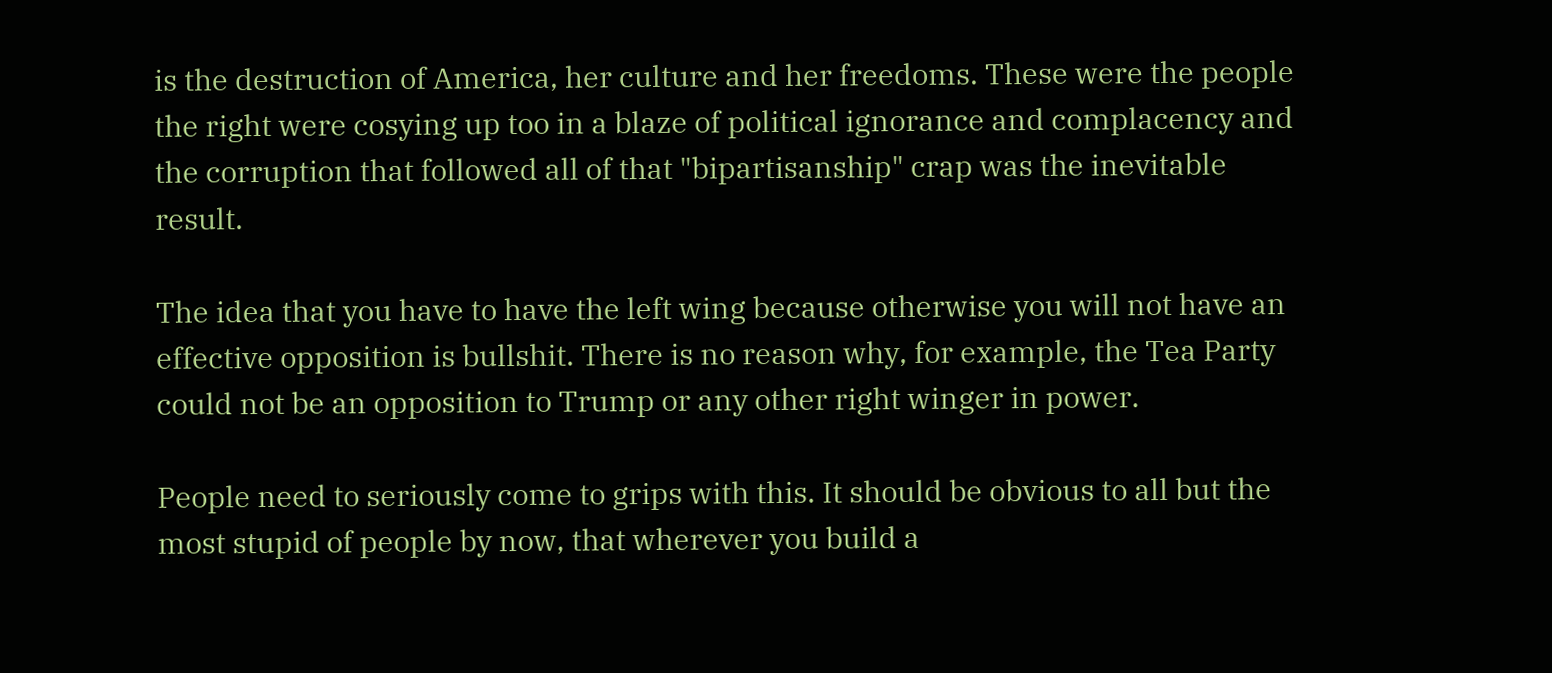is the destruction of America, her culture and her freedoms. These were the people the right were cosying up too in a blaze of political ignorance and complacency and the corruption that followed all of that "bipartisanship" crap was the inevitable result.

The idea that you have to have the left wing because otherwise you will not have an effective opposition is bullshit. There is no reason why, for example, the Tea Party could not be an opposition to Trump or any other right winger in power.

People need to seriously come to grips with this. It should be obvious to all but the most stupid of people by now, that wherever you build a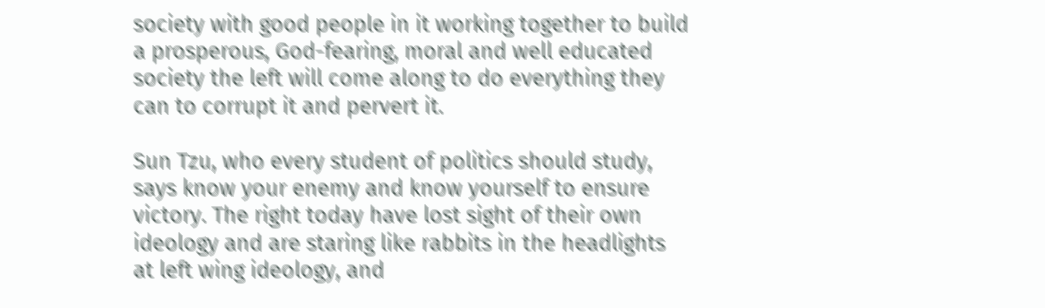society with good people in it working together to build a prosperous, God-fearing, moral and well educated society the left will come along to do everything they can to corrupt it and pervert it.

Sun Tzu, who every student of politics should study, says know your enemy and know yourself to ensure victory. The right today have lost sight of their own ideology and are staring like rabbits in the headlights at left wing ideology, and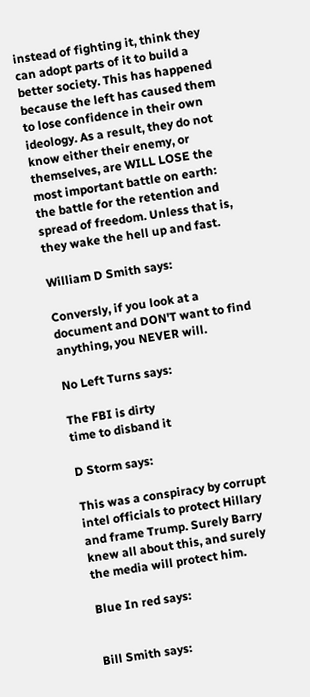instead of fighting it, think they can adopt parts of it to build a better society. This has happened because the left has caused them to lose confidence in their own ideology. As a result, they do not know either their enemy, or themselves, are WILL LOSE the most important battle on earth: the battle for the retention and spread of freedom. Unless that is, they wake the hell up and fast.

William D Smith says:

Conversly, if you look at a document and DON'T want to find anything, you NEVER will.

No Left Turns says:

The FBI is dirty
time to disband it

D Storm says:

This was a conspiracy by corrupt intel officials to protect Hillary and frame Trump. Surely Barry knew all about this, and surely the media will protect him.

Blue In red says:


Bill Smith says: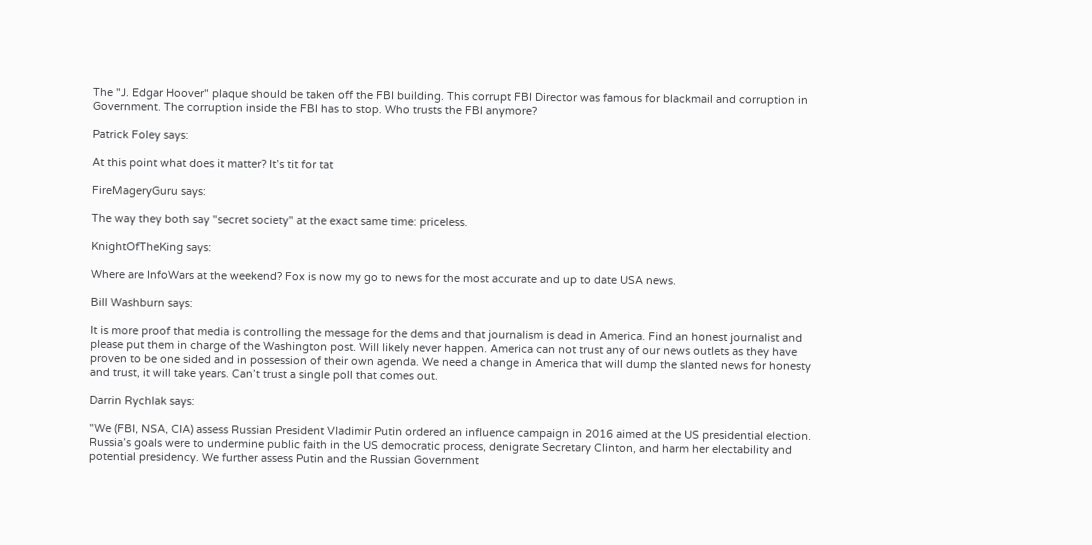The "J. Edgar Hoover" plaque should be taken off the FBI building. This corrupt FBI Director was famous for blackmail and corruption in Government. The corruption inside the FBI has to stop. Who trusts the FBI anymore?

Patrick Foley says:

At this point what does it matter? It’s tit for tat

FireMageryGuru says:

The way they both say "secret society" at the exact same time: priceless.

KnightOfTheKing says:

Where are InfoWars at the weekend? Fox is now my go to news for the most accurate and up to date USA news.

Bill Washburn says:

It is more proof that media is controlling the message for the dems and that journalism is dead in America. Find an honest journalist and please put them in charge of the Washington post. Will likely never happen. America can not trust any of our news outlets as they have proven to be one sided and in possession of their own agenda. We need a change in America that will dump the slanted news for honesty and trust, it will take years. Can’t trust a single poll that comes out.

Darrin Rychlak says:

"We (FBI, NSA, CIA) assess Russian President Vladimir Putin ordered an influence campaign in 2016 aimed at the US presidential election. Russia’s goals were to undermine public faith in the US democratic process, denigrate Secretary Clinton, and harm her electability and potential presidency. We further assess Putin and the Russian Government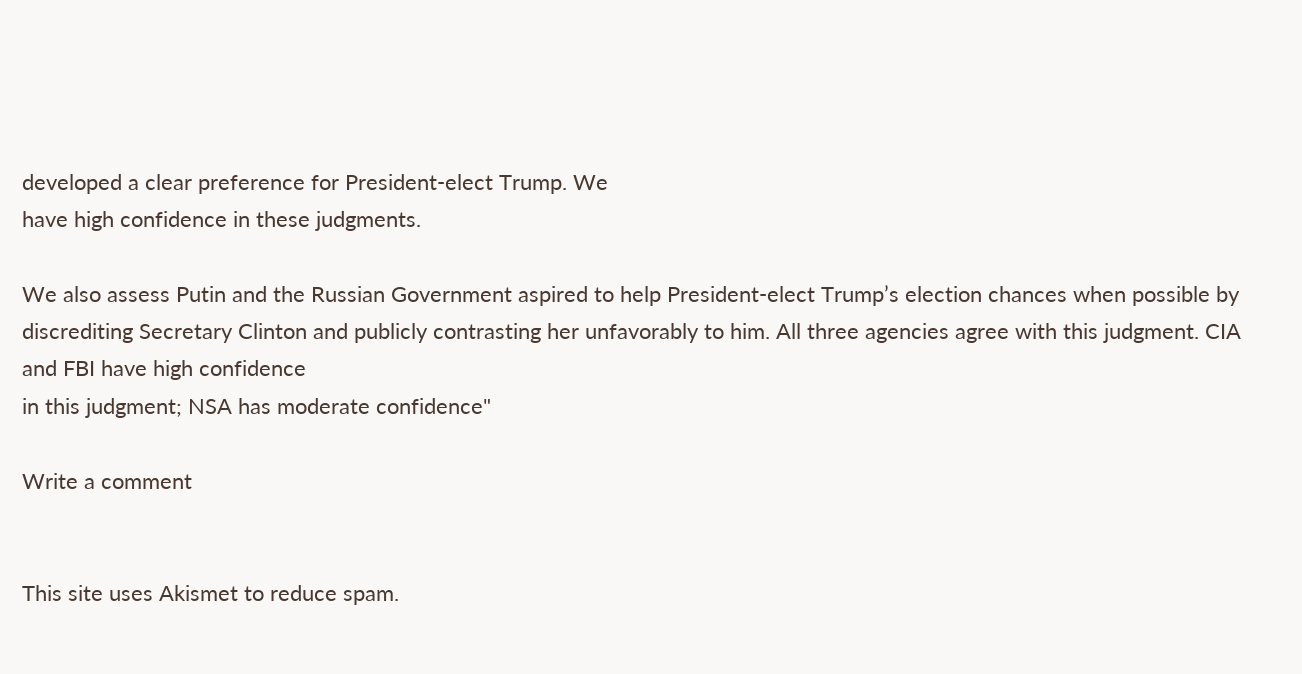developed a clear preference for President-elect Trump. We
have high confidence in these judgments.

We also assess Putin and the Russian Government aspired to help President-elect Trump’s election chances when possible by discrediting Secretary Clinton and publicly contrasting her unfavorably to him. All three agencies agree with this judgment. CIA and FBI have high confidence
in this judgment; NSA has moderate confidence"

Write a comment


This site uses Akismet to reduce spam.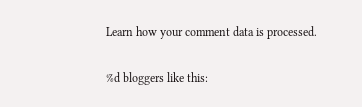Learn how your comment data is processed.

%d bloggers like this: